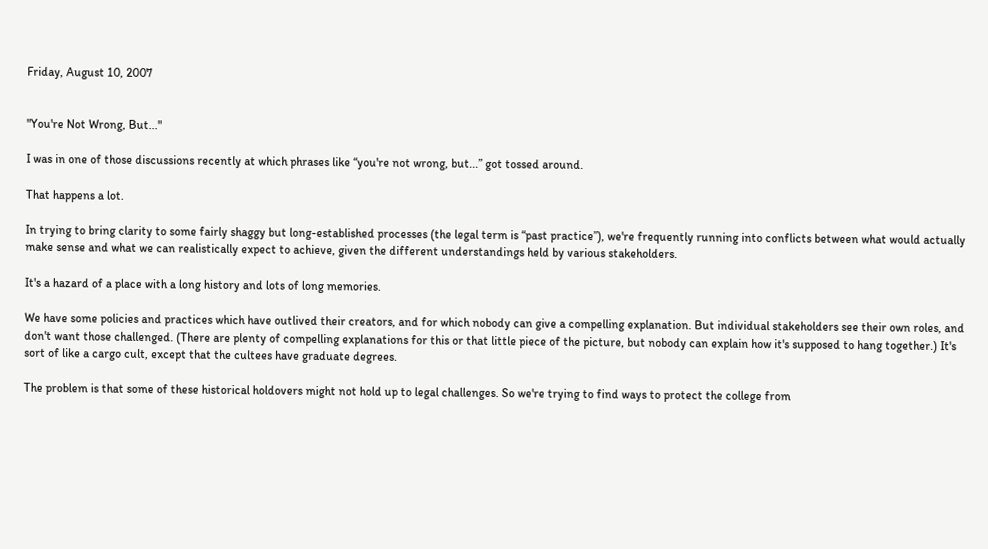Friday, August 10, 2007


"You're Not Wrong, But..."

I was in one of those discussions recently at which phrases like “you're not wrong, but...” got tossed around.

That happens a lot.

In trying to bring clarity to some fairly shaggy but long-established processes (the legal term is “past practice”), we're frequently running into conflicts between what would actually make sense and what we can realistically expect to achieve, given the different understandings held by various stakeholders.

It's a hazard of a place with a long history and lots of long memories.

We have some policies and practices which have outlived their creators, and for which nobody can give a compelling explanation. But individual stakeholders see their own roles, and don't want those challenged. (There are plenty of compelling explanations for this or that little piece of the picture, but nobody can explain how it's supposed to hang together.) It's sort of like a cargo cult, except that the cultees have graduate degrees.

The problem is that some of these historical holdovers might not hold up to legal challenges. So we're trying to find ways to protect the college from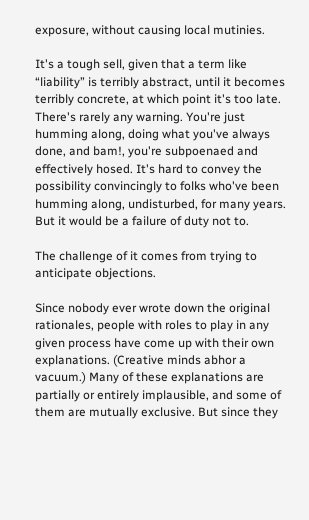exposure, without causing local mutinies.

It's a tough sell, given that a term like “liability” is terribly abstract, until it becomes terribly concrete, at which point it's too late. There's rarely any warning. You're just humming along, doing what you've always done, and bam!, you're subpoenaed and effectively hosed. It's hard to convey the possibility convincingly to folks who've been humming along, undisturbed, for many years. But it would be a failure of duty not to.

The challenge of it comes from trying to anticipate objections.

Since nobody ever wrote down the original rationales, people with roles to play in any given process have come up with their own explanations. (Creative minds abhor a vacuum.) Many of these explanations are partially or entirely implausible, and some of them are mutually exclusive. But since they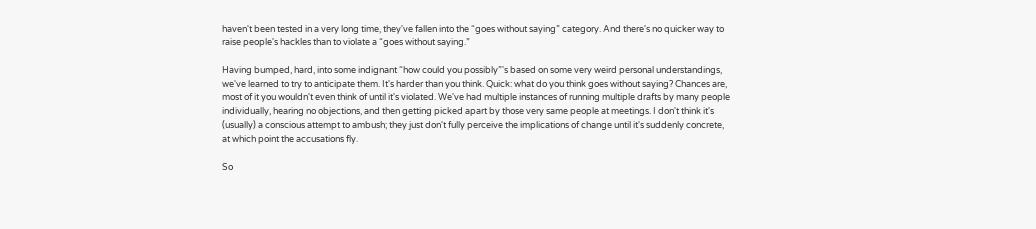haven't been tested in a very long time, they've fallen into the “goes without saying” category. And there's no quicker way to raise people's hackles than to violate a “goes without saying.”

Having bumped, hard, into some indignant “how could you possibly”'s based on some very weird personal understandings, we've learned to try to anticipate them. It's harder than you think. Quick: what do you think goes without saying? Chances are, most of it you wouldn't even think of until it's violated. We've had multiple instances of running multiple drafts by many people individually, hearing no objections, and then getting picked apart by those very same people at meetings. I don't think it's (usually) a conscious attempt to ambush; they just don't fully perceive the implications of change until it's suddenly concrete, at which point the accusations fly.

So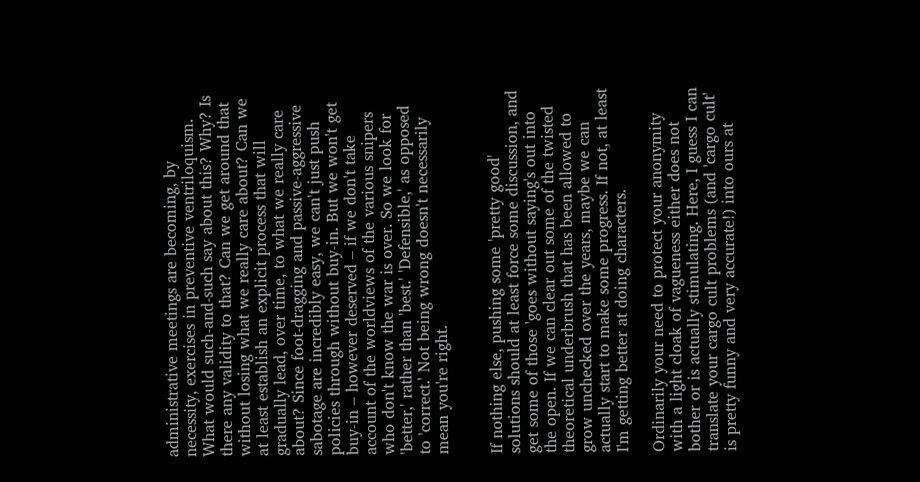administrative meetings are becoming, by necessity, exercises in preventive ventriloquism. What would such-and-such say about this? Why? Is there any validity to that? Can we get around that without losing what we really care about? Can we at least establish an explicit process that will gradually lead, over time, to what we really care about? Since foot-dragging and passive-aggressive sabotage are incredibly easy, we can't just push policies through without buy-in. But we won't get buy-in – however deserved – if we don't take account of the worldviews of the various snipers who don't know the war is over. So we look for 'better,' rather than 'best.' 'Defensible,' as opposed to 'correct.' Not being wrong doesn't necessarily mean you're right.


If nothing else, pushing some 'pretty good' solutions should at least force some discussion, and get some of those 'goes without saying's out into the open. If we can clear out some of the twisted theoretical underbrush that has been allowed to grow unchecked over the years, maybe we can actually start to make some progress. If not, at least I'm getting better at doing characters.

Ordinarily your need to protect your anonymity with a light cloak of vagueness either does not bother or is actually stimulating. Here, I guess I can translate your cargo cult problems (and 'cargo cult' is pretty funny and very accurate!) into ours at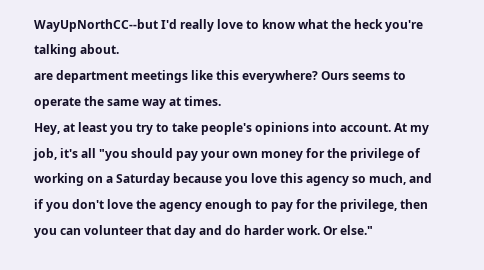WayUpNorthCC--but I'd really love to know what the heck you're talking about.
are department meetings like this everywhere? Ours seems to operate the same way at times.
Hey, at least you try to take people's opinions into account. At my job, it's all "you should pay your own money for the privilege of working on a Saturday because you love this agency so much, and if you don't love the agency enough to pay for the privilege, then you can volunteer that day and do harder work. Or else."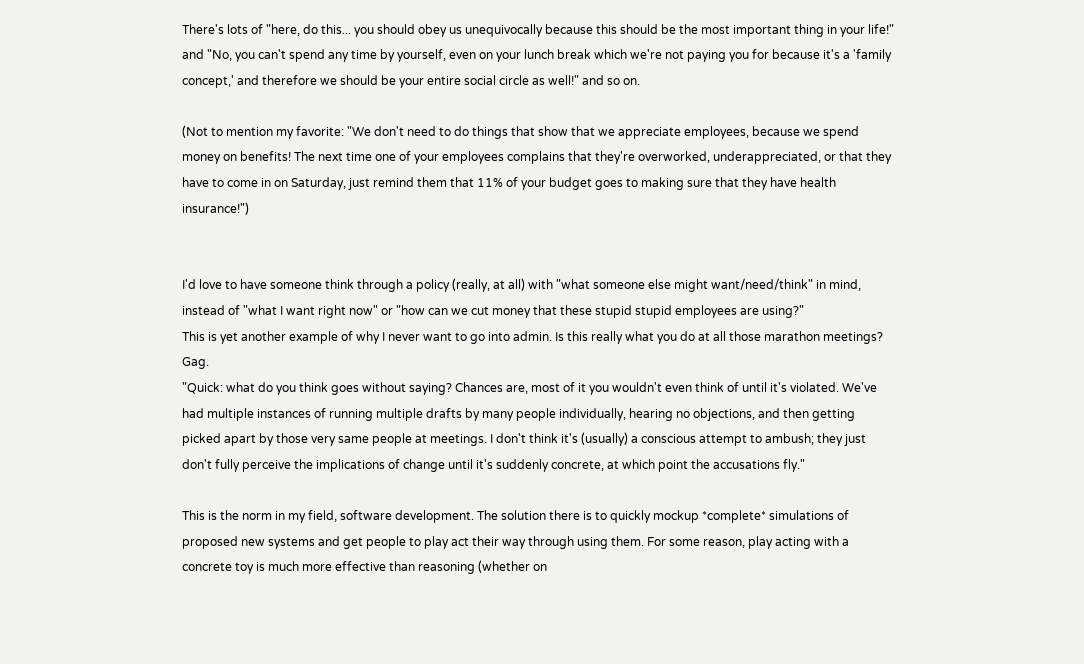There's lots of "here, do this... you should obey us unequivocally because this should be the most important thing in your life!" and "No, you can't spend any time by yourself, even on your lunch break which we're not paying you for because it's a 'family concept,' and therefore we should be your entire social circle as well!" and so on.

(Not to mention my favorite: "We don't need to do things that show that we appreciate employees, because we spend money on benefits! The next time one of your employees complains that they're overworked, underappreciated, or that they have to come in on Saturday, just remind them that 11% of your budget goes to making sure that they have health insurance!")


I'd love to have someone think through a policy (really, at all) with "what someone else might want/need/think" in mind, instead of "what I want right now" or "how can we cut money that these stupid stupid employees are using?"
This is yet another example of why I never want to go into admin. Is this really what you do at all those marathon meetings? Gag.
"Quick: what do you think goes without saying? Chances are, most of it you wouldn't even think of until it's violated. We've had multiple instances of running multiple drafts by many people individually, hearing no objections, and then getting picked apart by those very same people at meetings. I don't think it's (usually) a conscious attempt to ambush; they just don't fully perceive the implications of change until it's suddenly concrete, at which point the accusations fly."

This is the norm in my field, software development. The solution there is to quickly mockup *complete* simulations of proposed new systems and get people to play act their way through using them. For some reason, play acting with a concrete toy is much more effective than reasoning (whether on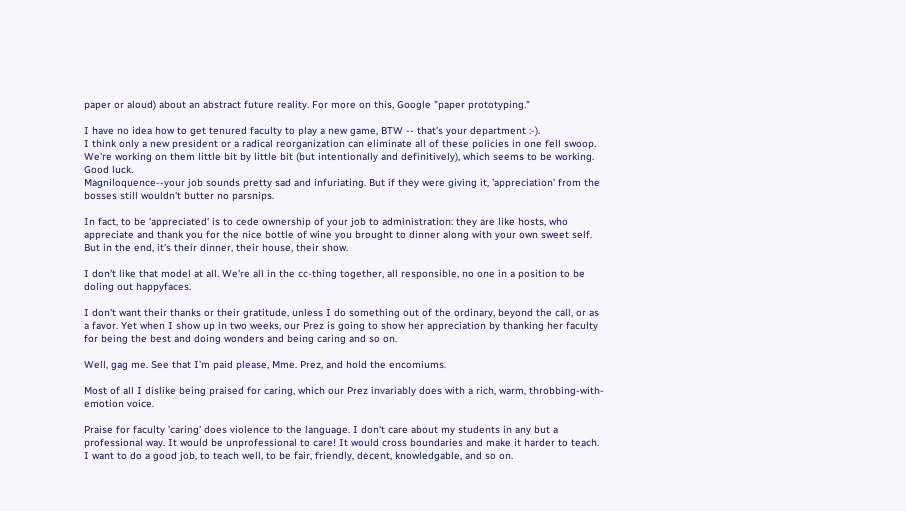paper or aloud) about an abstract future reality. For more on this, Google "paper prototyping."

I have no idea how to get tenured faculty to play a new game, BTW -- that's your department :-).
I think only a new president or a radical reorganization can eliminate all of these policies in one fell swoop. We're working on them little bit by little bit (but intentionally and definitively), which seems to be working. Good luck.
Magniloquence--your job sounds pretty sad and infuriating. But if they were giving it, 'appreciation' from the bosses still wouldn't butter no parsnips.

In fact, to be 'appreciated' is to cede ownership of your job to administration: they are like hosts, who appreciate and thank you for the nice bottle of wine you brought to dinner along with your own sweet self. But in the end, it's their dinner, their house, their show.

I don't like that model at all. We're all in the cc-thing together, all responsible, no one in a position to be doling out happyfaces.

I don't want their thanks or their gratitude, unless I do something out of the ordinary, beyond the call, or as a favor. Yet when I show up in two weeks, our Prez is going to show her appreciation by thanking her faculty for being the best and doing wonders and being caring and so on.

Well, gag me. See that I'm paid please, Mme. Prez, and hold the encomiums.

Most of all I dislike being praised for caring, which our Prez invariably does with a rich, warm, throbbing-with-emotion voice.

Praise for faculty 'caring' does violence to the language. I don't care about my students in any but a professional way. It would be unprofessional to care! It would cross boundaries and make it harder to teach. I want to do a good job, to teach well, to be fair, friendly, decent, knowledgable, and so on.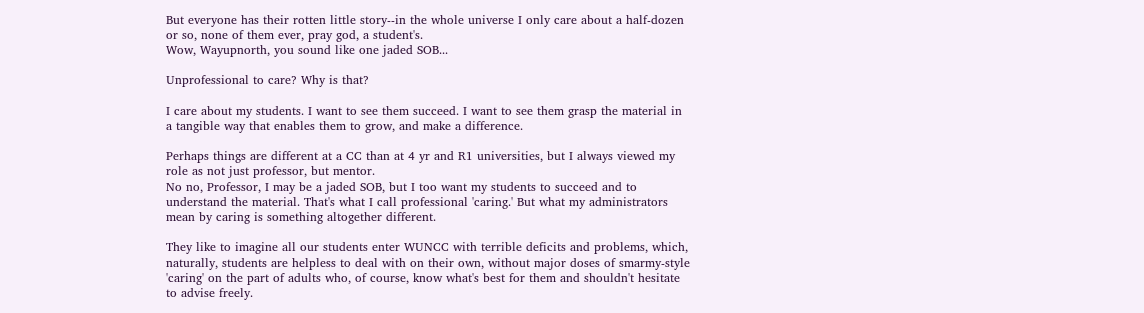But everyone has their rotten little story--in the whole universe I only care about a half-dozen or so, none of them ever, pray god, a student's.
Wow, Wayupnorth, you sound like one jaded SOB...

Unprofessional to care? Why is that?

I care about my students. I want to see them succeed. I want to see them grasp the material in a tangible way that enables them to grow, and make a difference.

Perhaps things are different at a CC than at 4 yr and R1 universities, but I always viewed my role as not just professor, but mentor.
No no, Professor, I may be a jaded SOB, but I too want my students to succeed and to understand the material. That's what I call professional 'caring.' But what my administrators mean by caring is something altogether different.

They like to imagine all our students enter WUNCC with terrible deficits and problems, which, naturally, students are helpless to deal with on their own, without major doses of smarmy-style 'caring' on the part of adults who, of course, know what's best for them and shouldn't hesitate to advise freely.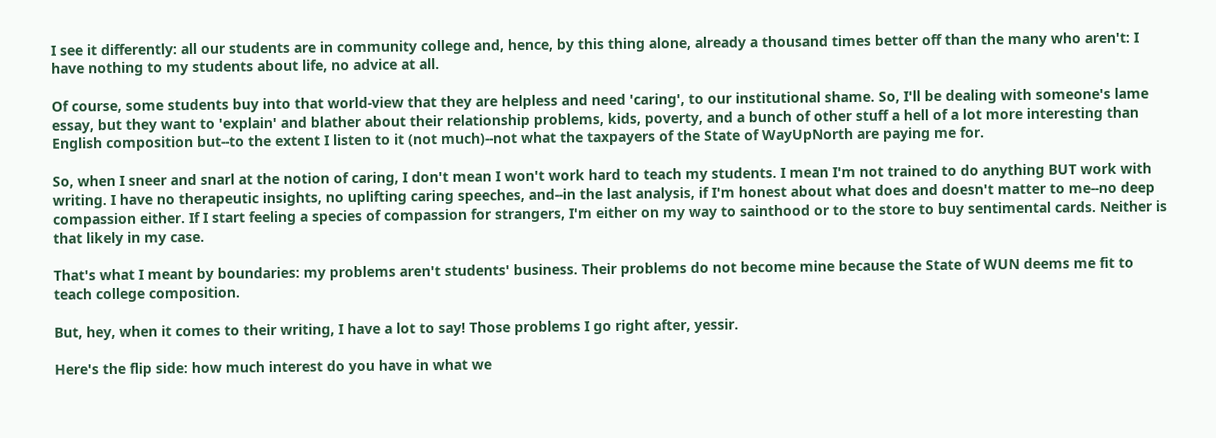I see it differently: all our students are in community college and, hence, by this thing alone, already a thousand times better off than the many who aren't: I have nothing to my students about life, no advice at all.

Of course, some students buy into that world-view that they are helpless and need 'caring', to our institutional shame. So, I'll be dealing with someone's lame essay, but they want to 'explain' and blather about their relationship problems, kids, poverty, and a bunch of other stuff a hell of a lot more interesting than English composition but--to the extent I listen to it (not much)--not what the taxpayers of the State of WayUpNorth are paying me for.

So, when I sneer and snarl at the notion of caring, I don't mean I won't work hard to teach my students. I mean I'm not trained to do anything BUT work with writing. I have no therapeutic insights, no uplifting caring speeches, and--in the last analysis, if I'm honest about what does and doesn't matter to me--no deep compassion either. If I start feeling a species of compassion for strangers, I'm either on my way to sainthood or to the store to buy sentimental cards. Neither is that likely in my case.

That's what I meant by boundaries: my problems aren't students' business. Their problems do not become mine because the State of WUN deems me fit to teach college composition.

But, hey, when it comes to their writing, I have a lot to say! Those problems I go right after, yessir.

Here's the flip side: how much interest do you have in what we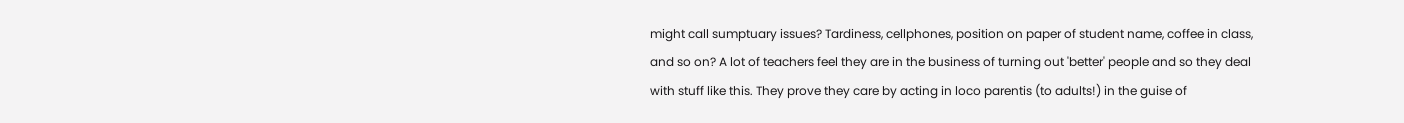might call sumptuary issues? Tardiness, cellphones, position on paper of student name, coffee in class, and so on? A lot of teachers feel they are in the business of turning out 'better' people and so they deal with stuff like this. They prove they care by acting in loco parentis (to adults!) in the guise of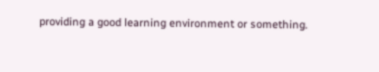providing a good learning environment or something.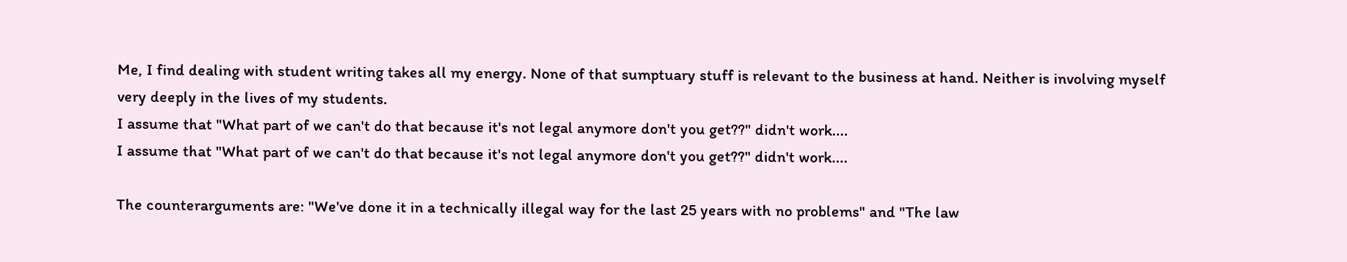Me, I find dealing with student writing takes all my energy. None of that sumptuary stuff is relevant to the business at hand. Neither is involving myself very deeply in the lives of my students.
I assume that "What part of we can't do that because it's not legal anymore don't you get??" didn't work....
I assume that "What part of we can't do that because it's not legal anymore don't you get??" didn't work....

The counterarguments are: "We've done it in a technically illegal way for the last 25 years with no problems" and "The law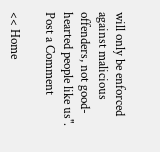will only be enforced against malicious offenders, not good-hearted people like us".
Post a Comment

<< Home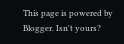This page is powered by Blogger. Isn't yours?